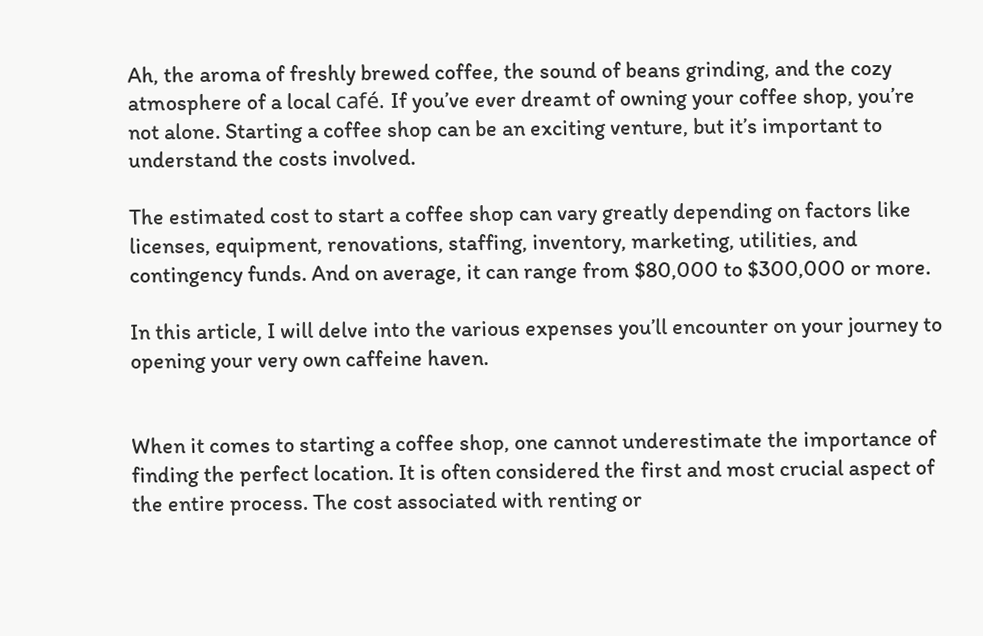Ah, the aroma of freshly brewed coffee, the sound of beans grinding, and the cozy atmosphere of a local café. If you’ve ever dreamt of owning your coffee shop, you’re not alone. Starting a coffee shop can be an exciting venture, but it’s important to understand the costs involved.

The estimated cost to start a coffee shop can vary greatly depending on factors like licenses, equipment, renovations, staffing, inventory, marketing, utilities, and contingency funds. And on average, it can range from $80,000 to $300,000 or more.

In this article, I will delve into the various expenses you’ll encounter on your journey to opening your very own caffeine haven.


When it comes to starting a coffee shop, one cannot underestimate the importance of finding the perfect location. It is often considered the first and most crucial aspect of the entire process. The cost associated with renting or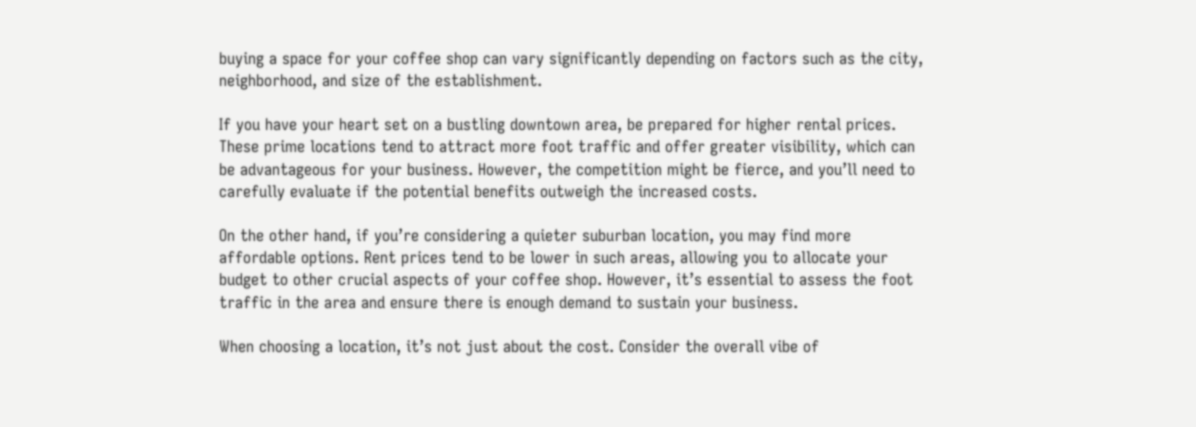buying a space for your coffee shop can vary significantly depending on factors such as the city, neighborhood, and size of the establishment.

If you have your heart set on a bustling downtown area, be prepared for higher rental prices. These prime locations tend to attract more foot traffic and offer greater visibility, which can be advantageous for your business. However, the competition might be fierce, and you’ll need to carefully evaluate if the potential benefits outweigh the increased costs.

On the other hand, if you’re considering a quieter suburban location, you may find more affordable options. Rent prices tend to be lower in such areas, allowing you to allocate your budget to other crucial aspects of your coffee shop. However, it’s essential to assess the foot traffic in the area and ensure there is enough demand to sustain your business.

When choosing a location, it’s not just about the cost. Consider the overall vibe of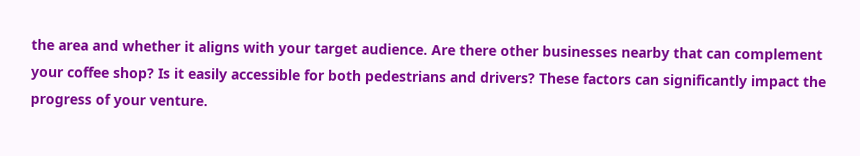the area and whether it aligns with your target audience. Are there other businesses nearby that can complement your coffee shop? Is it easily accessible for both pedestrians and drivers? These factors can significantly impact the progress of your venture.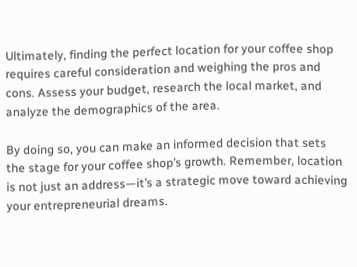Ultimately, finding the perfect location for your coffee shop requires careful consideration and weighing the pros and cons. Assess your budget, research the local market, and analyze the demographics of the area.

By doing so, you can make an informed decision that sets the stage for your coffee shop’s growth. Remember, location is not just an address—it’s a strategic move toward achieving your entrepreneurial dreams.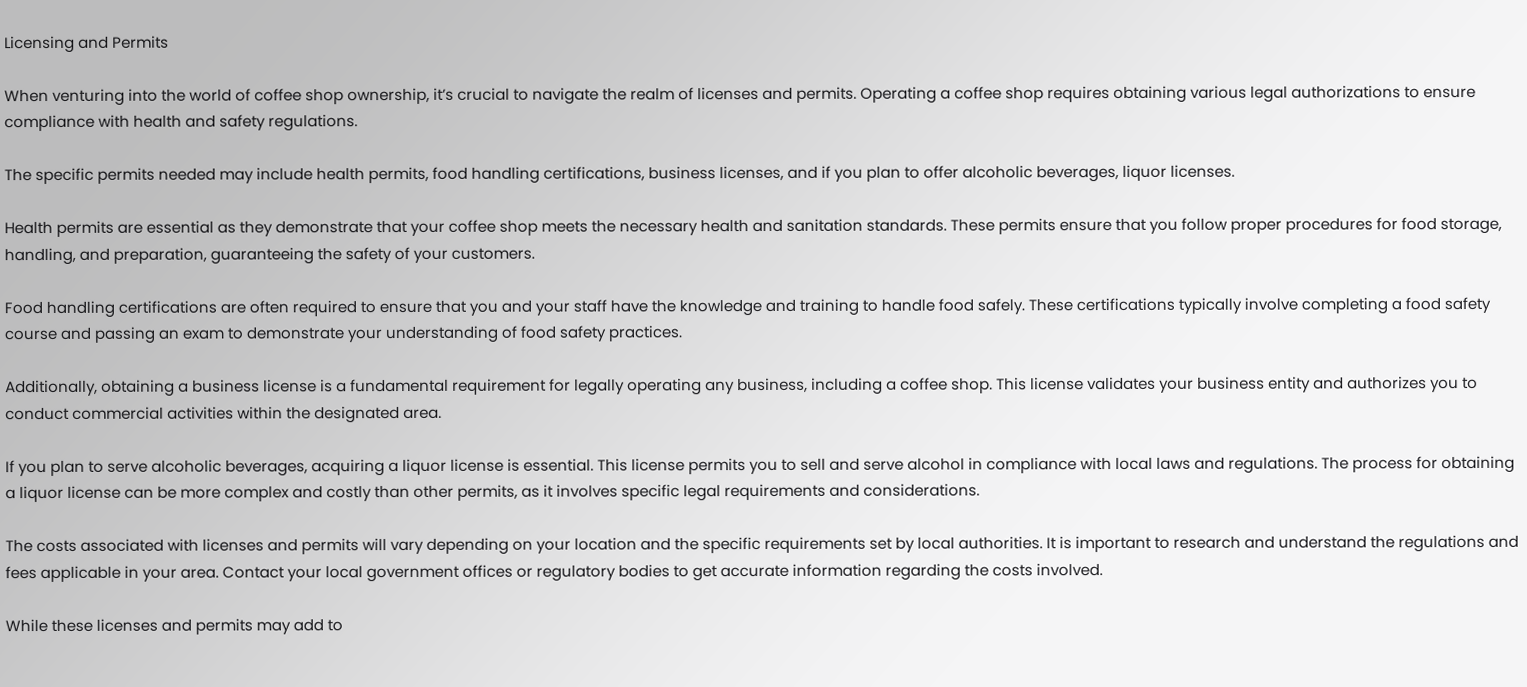Licensing and Permits

When venturing into the world of coffee shop ownership, it’s crucial to navigate the realm of licenses and permits. Operating a coffee shop requires obtaining various legal authorizations to ensure compliance with health and safety regulations.

The specific permits needed may include health permits, food handling certifications, business licenses, and if you plan to offer alcoholic beverages, liquor licenses.

Health permits are essential as they demonstrate that your coffee shop meets the necessary health and sanitation standards. These permits ensure that you follow proper procedures for food storage, handling, and preparation, guaranteeing the safety of your customers.

Food handling certifications are often required to ensure that you and your staff have the knowledge and training to handle food safely. These certifications typically involve completing a food safety course and passing an exam to demonstrate your understanding of food safety practices.

Additionally, obtaining a business license is a fundamental requirement for legally operating any business, including a coffee shop. This license validates your business entity and authorizes you to conduct commercial activities within the designated area.

If you plan to serve alcoholic beverages, acquiring a liquor license is essential. This license permits you to sell and serve alcohol in compliance with local laws and regulations. The process for obtaining a liquor license can be more complex and costly than other permits, as it involves specific legal requirements and considerations.

The costs associated with licenses and permits will vary depending on your location and the specific requirements set by local authorities. It is important to research and understand the regulations and fees applicable in your area. Contact your local government offices or regulatory bodies to get accurate information regarding the costs involved.

While these licenses and permits may add to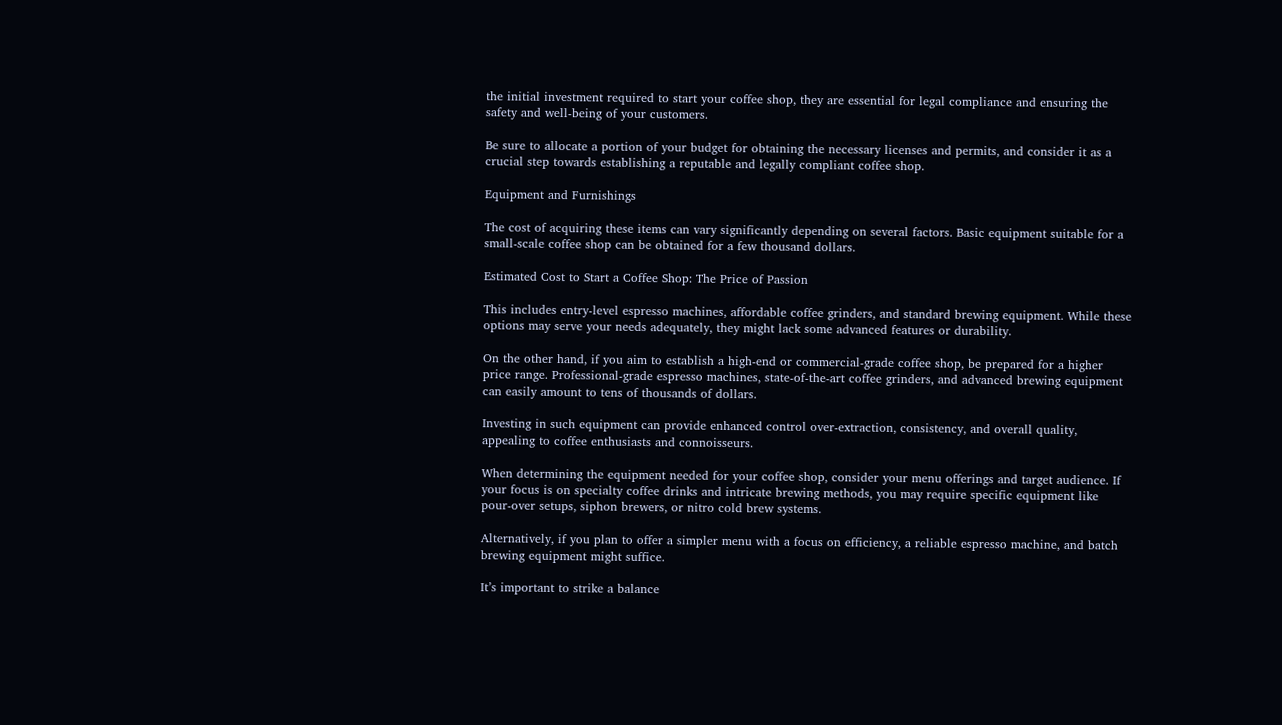the initial investment required to start your coffee shop, they are essential for legal compliance and ensuring the safety and well-being of your customers.

Be sure to allocate a portion of your budget for obtaining the necessary licenses and permits, and consider it as a crucial step towards establishing a reputable and legally compliant coffee shop.

Equipment and Furnishings

The cost of acquiring these items can vary significantly depending on several factors. Basic equipment suitable for a small-scale coffee shop can be obtained for a few thousand dollars.

Estimated Cost to Start a Coffee Shop: The Price of Passion

This includes entry-level espresso machines, affordable coffee grinders, and standard brewing equipment. While these options may serve your needs adequately, they might lack some advanced features or durability.

On the other hand, if you aim to establish a high-end or commercial-grade coffee shop, be prepared for a higher price range. Professional-grade espresso machines, state-of-the-art coffee grinders, and advanced brewing equipment can easily amount to tens of thousands of dollars.

Investing in such equipment can provide enhanced control over-extraction, consistency, and overall quality, appealing to coffee enthusiasts and connoisseurs.

When determining the equipment needed for your coffee shop, consider your menu offerings and target audience. If your focus is on specialty coffee drinks and intricate brewing methods, you may require specific equipment like pour-over setups, siphon brewers, or nitro cold brew systems.

Alternatively, if you plan to offer a simpler menu with a focus on efficiency, a reliable espresso machine, and batch brewing equipment might suffice.

It’s important to strike a balance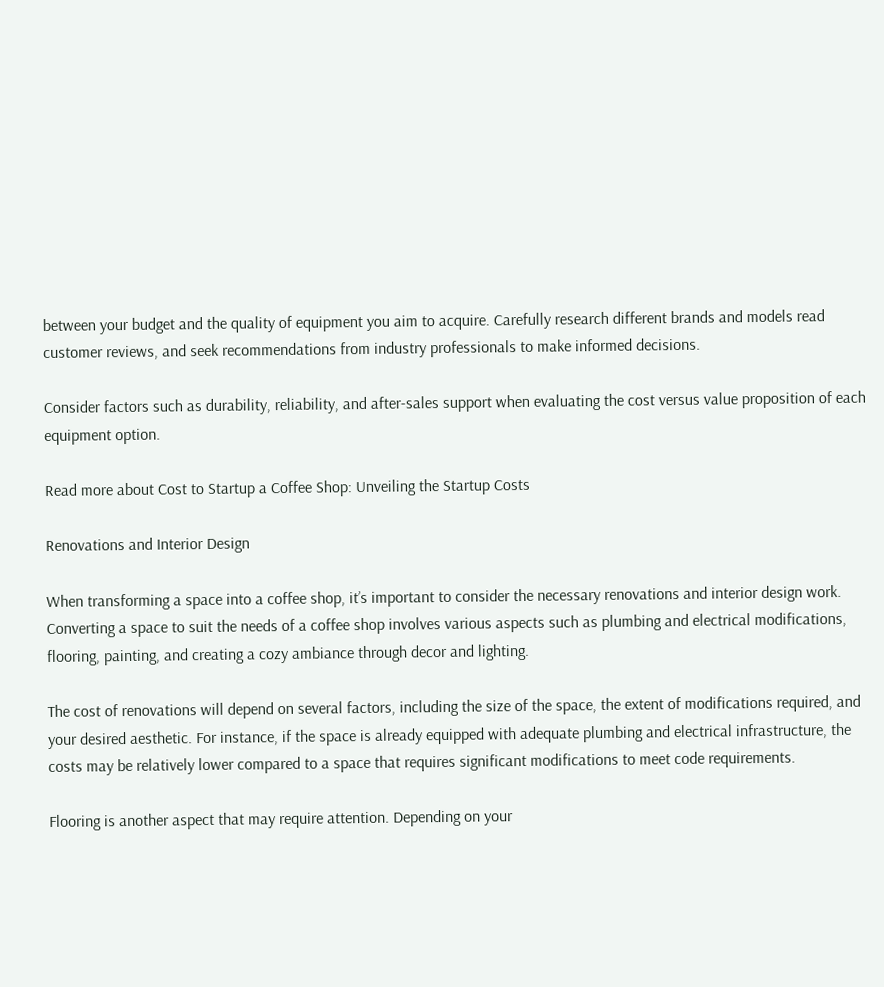between your budget and the quality of equipment you aim to acquire. Carefully research different brands and models read customer reviews, and seek recommendations from industry professionals to make informed decisions.

Consider factors such as durability, reliability, and after-sales support when evaluating the cost versus value proposition of each equipment option.

Read more about Cost to Startup a Coffee Shop: Unveiling the Startup Costs

Renovations and Interior Design

When transforming a space into a coffee shop, it’s important to consider the necessary renovations and interior design work. Converting a space to suit the needs of a coffee shop involves various aspects such as plumbing and electrical modifications, flooring, painting, and creating a cozy ambiance through decor and lighting.

The cost of renovations will depend on several factors, including the size of the space, the extent of modifications required, and your desired aesthetic. For instance, if the space is already equipped with adequate plumbing and electrical infrastructure, the costs may be relatively lower compared to a space that requires significant modifications to meet code requirements.

Flooring is another aspect that may require attention. Depending on your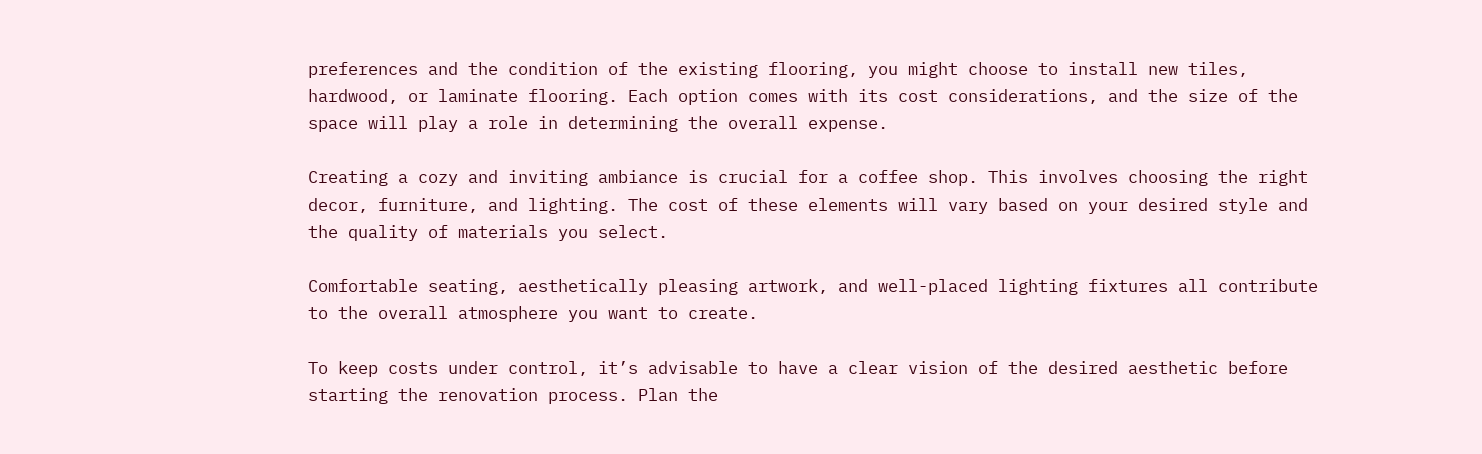preferences and the condition of the existing flooring, you might choose to install new tiles, hardwood, or laminate flooring. Each option comes with its cost considerations, and the size of the space will play a role in determining the overall expense.

Creating a cozy and inviting ambiance is crucial for a coffee shop. This involves choosing the right decor, furniture, and lighting. The cost of these elements will vary based on your desired style and the quality of materials you select.

Comfortable seating, aesthetically pleasing artwork, and well-placed lighting fixtures all contribute to the overall atmosphere you want to create.

To keep costs under control, it’s advisable to have a clear vision of the desired aesthetic before starting the renovation process. Plan the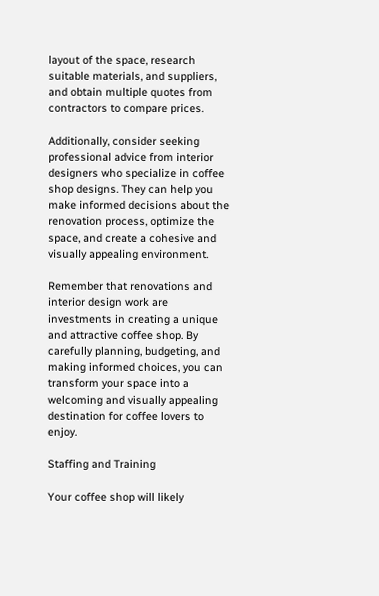layout of the space, research suitable materials, and suppliers, and obtain multiple quotes from contractors to compare prices.

Additionally, consider seeking professional advice from interior designers who specialize in coffee shop designs. They can help you make informed decisions about the renovation process, optimize the space, and create a cohesive and visually appealing environment.

Remember that renovations and interior design work are investments in creating a unique and attractive coffee shop. By carefully planning, budgeting, and making informed choices, you can transform your space into a welcoming and visually appealing destination for coffee lovers to enjoy.

Staffing and Training

Your coffee shop will likely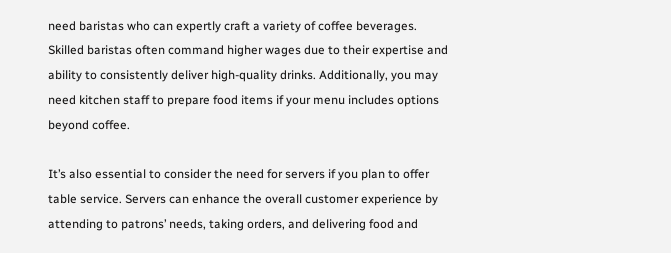need baristas who can expertly craft a variety of coffee beverages. Skilled baristas often command higher wages due to their expertise and ability to consistently deliver high-quality drinks. Additionally, you may need kitchen staff to prepare food items if your menu includes options beyond coffee.

It’s also essential to consider the need for servers if you plan to offer table service. Servers can enhance the overall customer experience by attending to patrons’ needs, taking orders, and delivering food and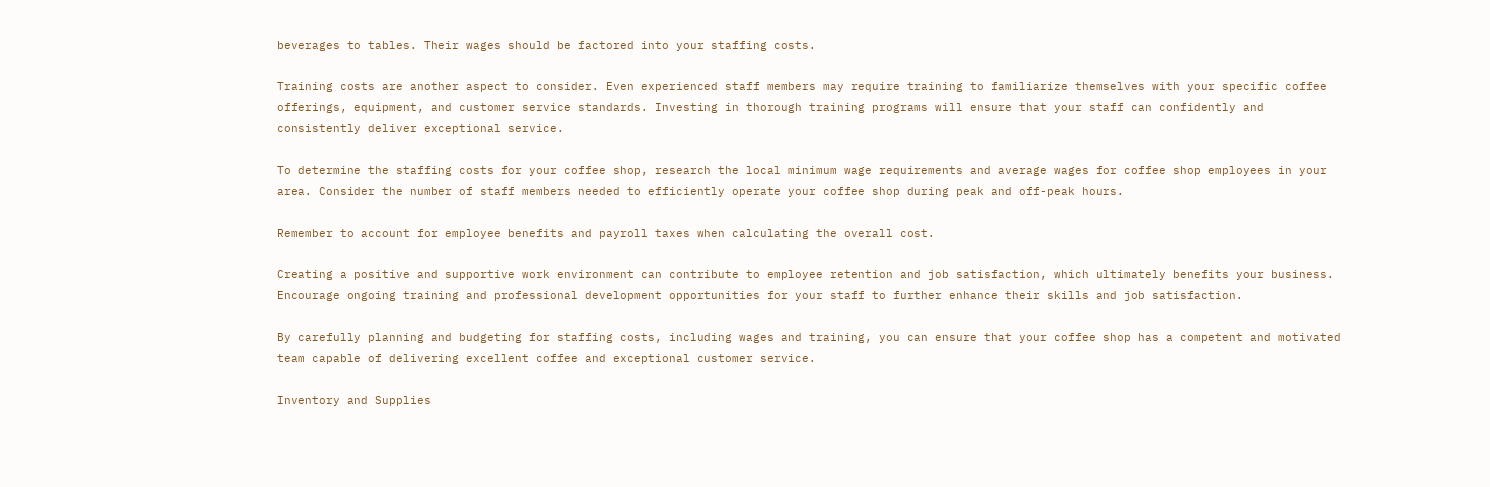beverages to tables. Their wages should be factored into your staffing costs.

Training costs are another aspect to consider. Even experienced staff members may require training to familiarize themselves with your specific coffee offerings, equipment, and customer service standards. Investing in thorough training programs will ensure that your staff can confidently and consistently deliver exceptional service.

To determine the staffing costs for your coffee shop, research the local minimum wage requirements and average wages for coffee shop employees in your area. Consider the number of staff members needed to efficiently operate your coffee shop during peak and off-peak hours.

Remember to account for employee benefits and payroll taxes when calculating the overall cost.

Creating a positive and supportive work environment can contribute to employee retention and job satisfaction, which ultimately benefits your business. Encourage ongoing training and professional development opportunities for your staff to further enhance their skills and job satisfaction.

By carefully planning and budgeting for staffing costs, including wages and training, you can ensure that your coffee shop has a competent and motivated team capable of delivering excellent coffee and exceptional customer service.

Inventory and Supplies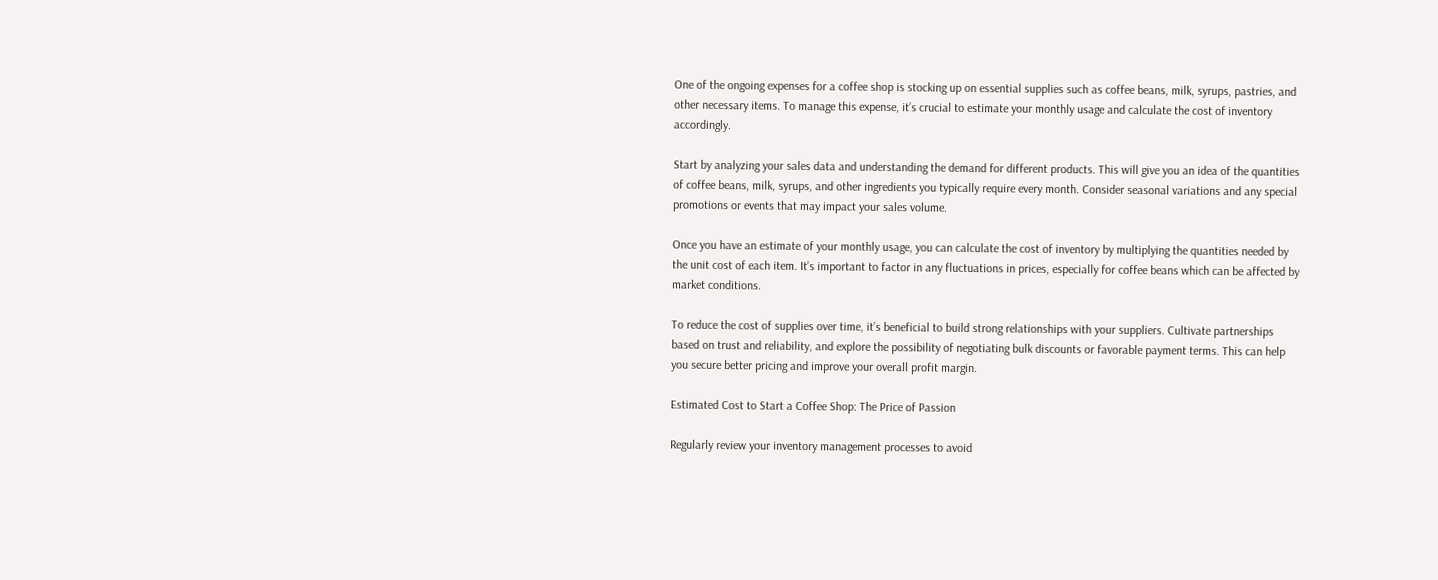One of the ongoing expenses for a coffee shop is stocking up on essential supplies such as coffee beans, milk, syrups, pastries, and other necessary items. To manage this expense, it’s crucial to estimate your monthly usage and calculate the cost of inventory accordingly.

Start by analyzing your sales data and understanding the demand for different products. This will give you an idea of the quantities of coffee beans, milk, syrups, and other ingredients you typically require every month. Consider seasonal variations and any special promotions or events that may impact your sales volume.

Once you have an estimate of your monthly usage, you can calculate the cost of inventory by multiplying the quantities needed by the unit cost of each item. It’s important to factor in any fluctuations in prices, especially for coffee beans which can be affected by market conditions.

To reduce the cost of supplies over time, it’s beneficial to build strong relationships with your suppliers. Cultivate partnerships based on trust and reliability, and explore the possibility of negotiating bulk discounts or favorable payment terms. This can help you secure better pricing and improve your overall profit margin.

Estimated Cost to Start a Coffee Shop: The Price of Passion

Regularly review your inventory management processes to avoid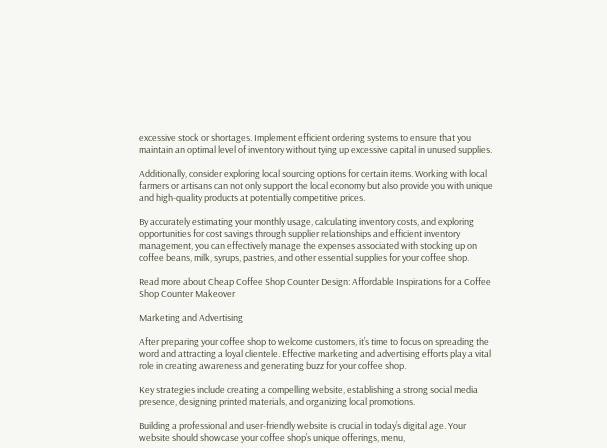excessive stock or shortages. Implement efficient ordering systems to ensure that you maintain an optimal level of inventory without tying up excessive capital in unused supplies.

Additionally, consider exploring local sourcing options for certain items. Working with local farmers or artisans can not only support the local economy but also provide you with unique and high-quality products at potentially competitive prices.

By accurately estimating your monthly usage, calculating inventory costs, and exploring opportunities for cost savings through supplier relationships and efficient inventory management, you can effectively manage the expenses associated with stocking up on coffee beans, milk, syrups, pastries, and other essential supplies for your coffee shop.

Read more about Cheap Coffee Shop Counter Design: Affordable Inspirations for a Coffee Shop Counter Makeover

Marketing and Advertising

After preparing your coffee shop to welcome customers, it’s time to focus on spreading the word and attracting a loyal clientele. Effective marketing and advertising efforts play a vital role in creating awareness and generating buzz for your coffee shop.

Key strategies include creating a compelling website, establishing a strong social media presence, designing printed materials, and organizing local promotions.

Building a professional and user-friendly website is crucial in today’s digital age. Your website should showcase your coffee shop’s unique offerings, menu,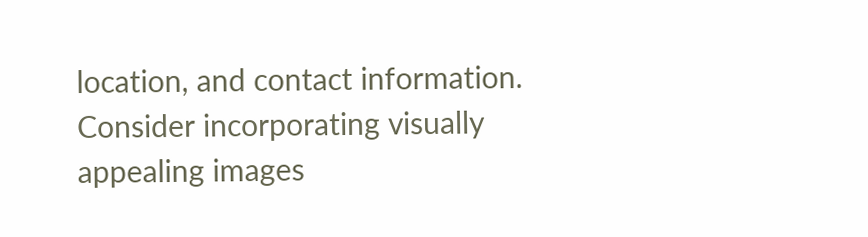location, and contact information. Consider incorporating visually appealing images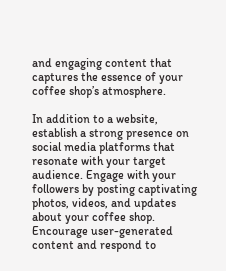and engaging content that captures the essence of your coffee shop’s atmosphere.

In addition to a website, establish a strong presence on social media platforms that resonate with your target audience. Engage with your followers by posting captivating photos, videos, and updates about your coffee shop. Encourage user-generated content and respond to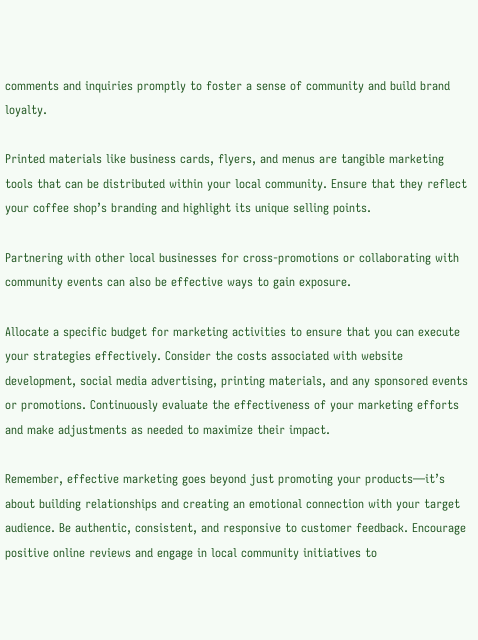comments and inquiries promptly to foster a sense of community and build brand loyalty.

Printed materials like business cards, flyers, and menus are tangible marketing tools that can be distributed within your local community. Ensure that they reflect your coffee shop’s branding and highlight its unique selling points.

Partnering with other local businesses for cross-promotions or collaborating with community events can also be effective ways to gain exposure.

Allocate a specific budget for marketing activities to ensure that you can execute your strategies effectively. Consider the costs associated with website development, social media advertising, printing materials, and any sponsored events or promotions. Continuously evaluate the effectiveness of your marketing efforts and make adjustments as needed to maximize their impact.

Remember, effective marketing goes beyond just promoting your products—it’s about building relationships and creating an emotional connection with your target audience. Be authentic, consistent, and responsive to customer feedback. Encourage positive online reviews and engage in local community initiatives to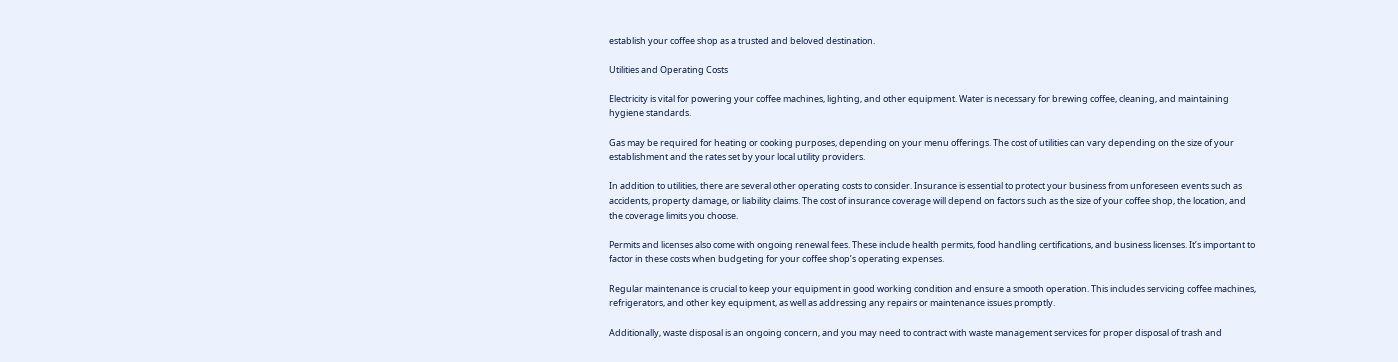establish your coffee shop as a trusted and beloved destination.

Utilities and Operating Costs

Electricity is vital for powering your coffee machines, lighting, and other equipment. Water is necessary for brewing coffee, cleaning, and maintaining hygiene standards.

Gas may be required for heating or cooking purposes, depending on your menu offerings. The cost of utilities can vary depending on the size of your establishment and the rates set by your local utility providers.

In addition to utilities, there are several other operating costs to consider. Insurance is essential to protect your business from unforeseen events such as accidents, property damage, or liability claims. The cost of insurance coverage will depend on factors such as the size of your coffee shop, the location, and the coverage limits you choose.

Permits and licenses also come with ongoing renewal fees. These include health permits, food handling certifications, and business licenses. It’s important to factor in these costs when budgeting for your coffee shop’s operating expenses.

Regular maintenance is crucial to keep your equipment in good working condition and ensure a smooth operation. This includes servicing coffee machines, refrigerators, and other key equipment, as well as addressing any repairs or maintenance issues promptly.

Additionally, waste disposal is an ongoing concern, and you may need to contract with waste management services for proper disposal of trash and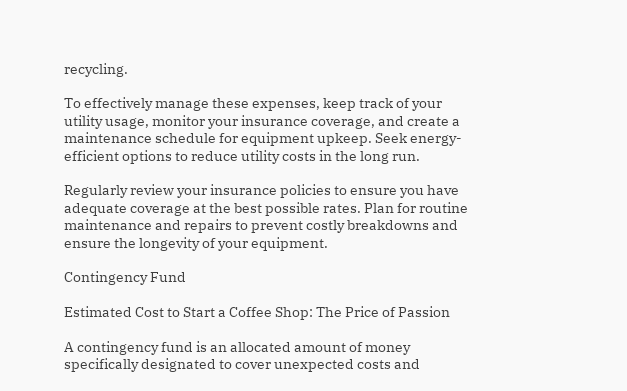recycling.

To effectively manage these expenses, keep track of your utility usage, monitor your insurance coverage, and create a maintenance schedule for equipment upkeep. Seek energy-efficient options to reduce utility costs in the long run.

Regularly review your insurance policies to ensure you have adequate coverage at the best possible rates. Plan for routine maintenance and repairs to prevent costly breakdowns and ensure the longevity of your equipment.

Contingency Fund

Estimated Cost to Start a Coffee Shop: The Price of Passion

A contingency fund is an allocated amount of money specifically designated to cover unexpected costs and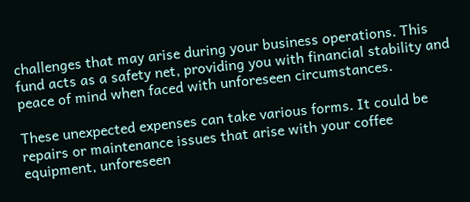challenges that may arise during your business operations. This fund acts as a safety net, providing you with financial stability and peace of mind when faced with unforeseen circumstances.

These unexpected expenses can take various forms. It could be repairs or maintenance issues that arise with your coffee equipment, unforeseen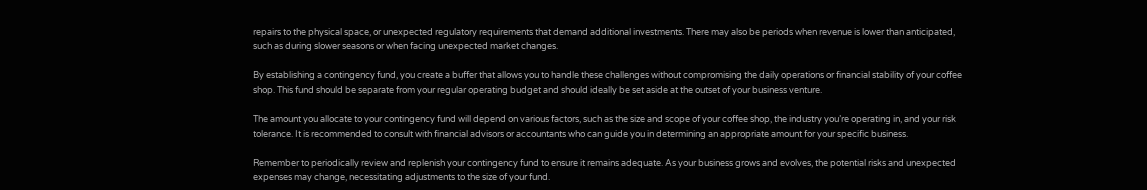repairs to the physical space, or unexpected regulatory requirements that demand additional investments. There may also be periods when revenue is lower than anticipated, such as during slower seasons or when facing unexpected market changes.

By establishing a contingency fund, you create a buffer that allows you to handle these challenges without compromising the daily operations or financial stability of your coffee shop. This fund should be separate from your regular operating budget and should ideally be set aside at the outset of your business venture.

The amount you allocate to your contingency fund will depend on various factors, such as the size and scope of your coffee shop, the industry you’re operating in, and your risk tolerance. It is recommended to consult with financial advisors or accountants who can guide you in determining an appropriate amount for your specific business.

Remember to periodically review and replenish your contingency fund to ensure it remains adequate. As your business grows and evolves, the potential risks and unexpected expenses may change, necessitating adjustments to the size of your fund.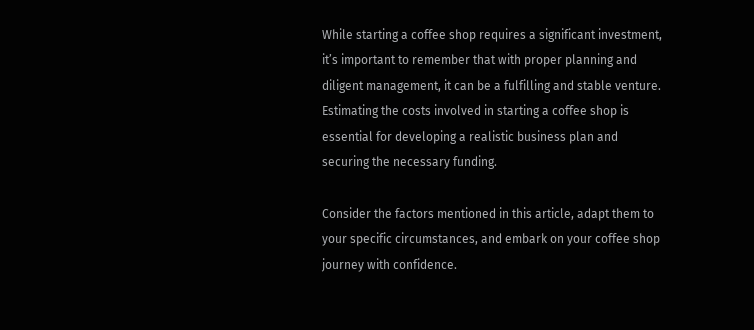While starting a coffee shop requires a significant investment, it’s important to remember that with proper planning and diligent management, it can be a fulfilling and stable venture. Estimating the costs involved in starting a coffee shop is essential for developing a realistic business plan and securing the necessary funding.

Consider the factors mentioned in this article, adapt them to your specific circumstances, and embark on your coffee shop journey with confidence.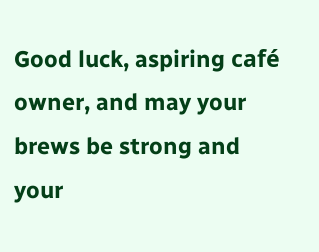Good luck, aspiring café owner, and may your brews be strong and your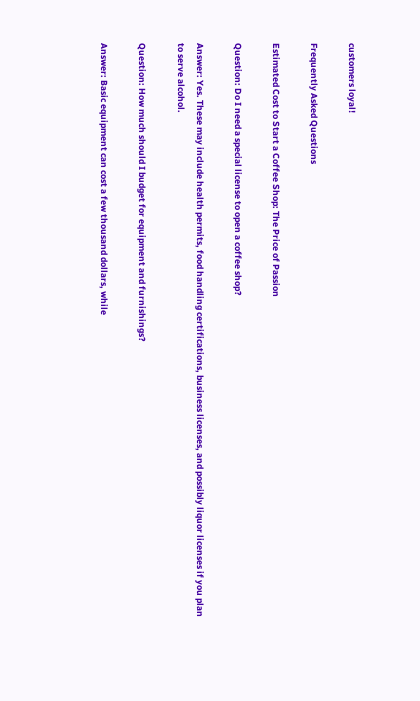customers loyal!

Frequently Asked Questions

Estimated Cost to Start a Coffee Shop: The Price of Passion

Question: Do I need a special license to open a coffee shop?

Answer: Yes. These may include health permits, food handling certifications, business licenses, and possibly liquor licenses if you plan to serve alcohol.

Question: How much should I budget for equipment and furnishings?

Answer: Basic equipment can cost a few thousand dollars, while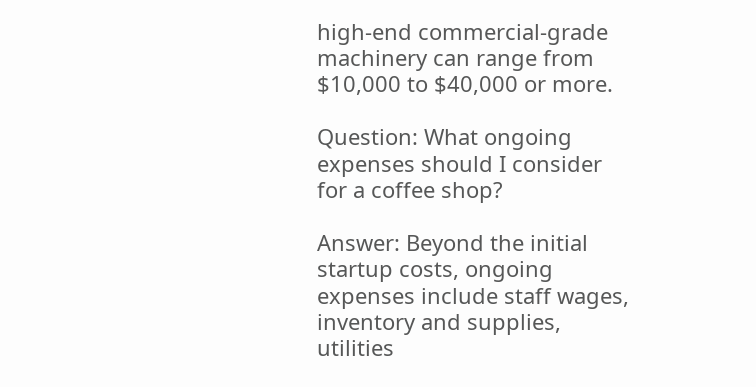high-end commercial-grade machinery can range from $10,000 to $40,000 or more.

Question: What ongoing expenses should I consider for a coffee shop?

Answer: Beyond the initial startup costs, ongoing expenses include staff wages, inventory and supplies, utilities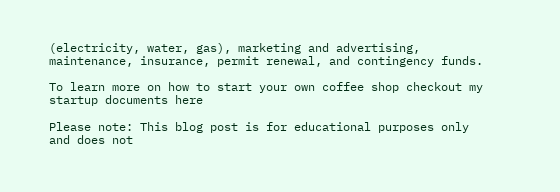(electricity, water, gas), marketing and advertising, maintenance, insurance, permit renewal, and contingency funds.

To learn more on how to start your own coffee shop checkout my startup documents here

Please note: This blog post is for educational purposes only and does not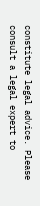constitute legal advice. Please consult a legal expert to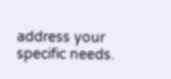address your specific needs.